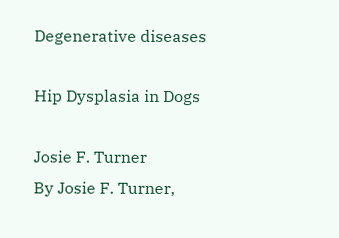Degenerative diseases

Hip Dysplasia in Dogs

Josie F. Turner
By Josie F. Turner,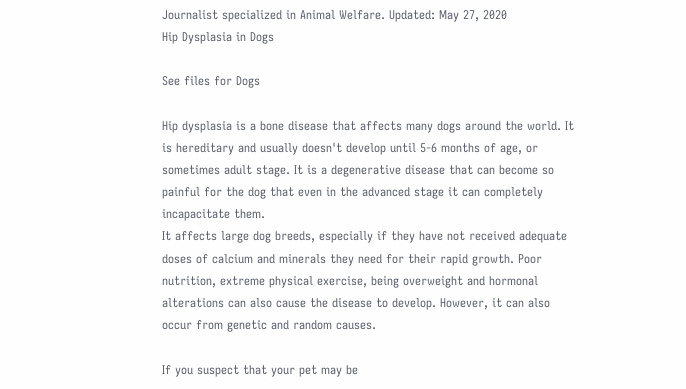Journalist specialized in Animal Welfare. Updated: May 27, 2020
Hip Dysplasia in Dogs

See files for Dogs

Hip dysplasia is a bone disease that affects many dogs around the world. It is hereditary and usually doesn't develop until 5-6 months of age, or sometimes adult stage. It is a degenerative disease that can become so painful for the dog that even in the advanced stage it can completely incapacitate them.
It affects large dog breeds, especially if they have not received adequate doses of calcium and minerals they need for their rapid growth. Poor nutrition, extreme physical exercise, being overweight and hormonal alterations can also cause the disease to develop. However, it can also occur from genetic and random causes.

If you suspect that your pet may be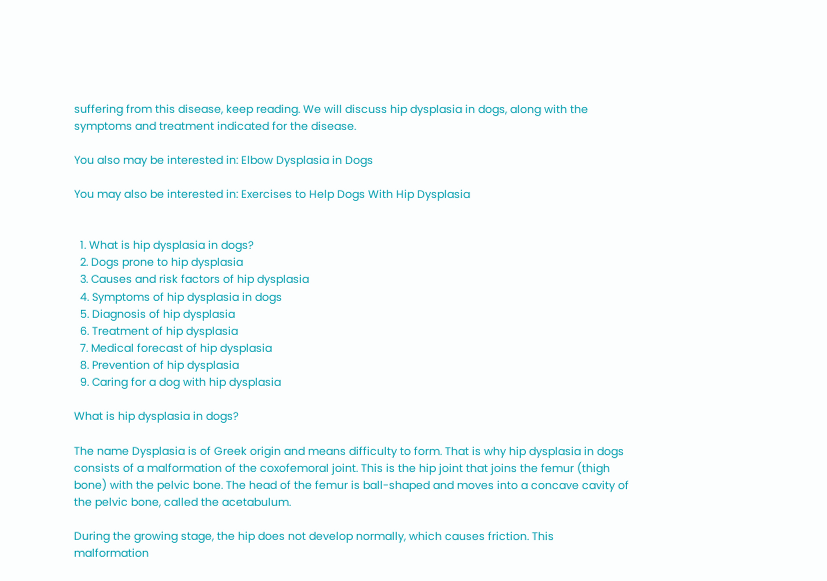suffering from this disease, keep reading. We will discuss hip dysplasia in dogs, along with the symptoms and treatment indicated for the disease.

You also may be interested in: Elbow Dysplasia in Dogs

You may also be interested in: Exercises to Help Dogs With Hip Dysplasia


  1. What is hip dysplasia in dogs?
  2. Dogs prone to hip dysplasia
  3. Causes and risk factors of hip dysplasia
  4. Symptoms of hip dysplasia in dogs
  5. Diagnosis of hip dysplasia
  6. Treatment of hip dysplasia
  7. Medical forecast of hip dysplasia
  8. Prevention of hip dysplasia
  9. Caring for a dog with hip dysplasia

What is hip dysplasia in dogs?

The name Dysplasia is of Greek origin and means difficulty to form. That is why hip dysplasia in dogs consists of a malformation of the coxofemoral joint. This is the hip joint that joins the femur (thigh bone) with the pelvic bone. The head of the femur is ball-shaped and moves into a concave cavity of the pelvic bone, called the acetabulum.

During the growing stage, the hip does not develop normally, which causes friction. This malformation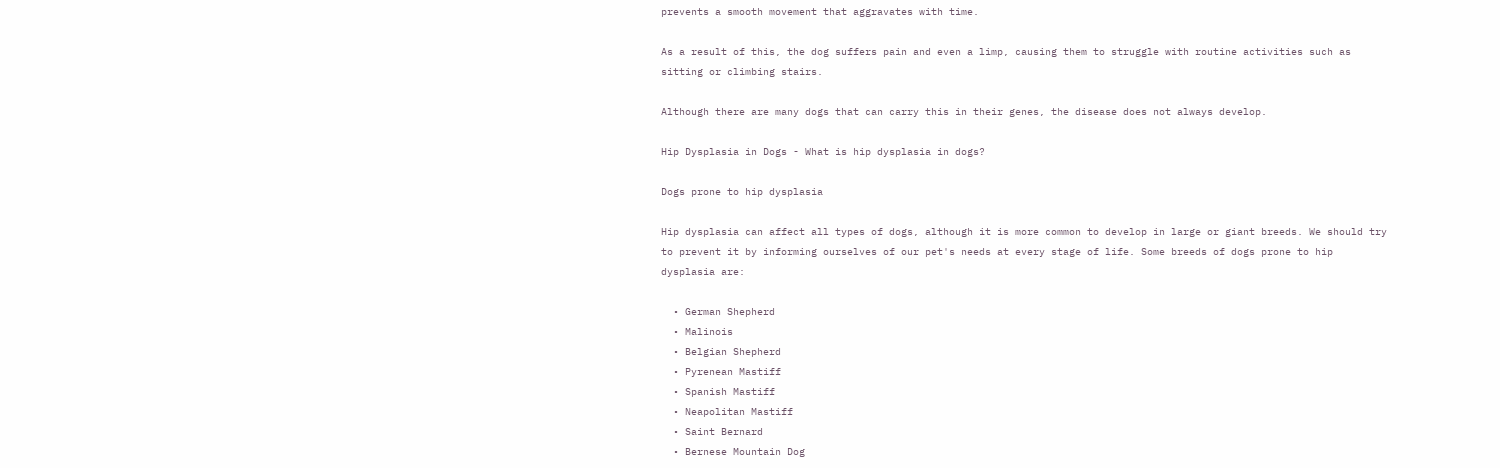prevents a smooth movement that aggravates with time.

As a result of this, the dog suffers pain and even a limp, causing them to struggle with routine activities such as sitting or climbing stairs.

Although there are many dogs that can carry this in their genes, the disease does not always develop.

Hip Dysplasia in Dogs - What is hip dysplasia in dogs?

Dogs prone to hip dysplasia

Hip dysplasia can affect all types of dogs, although it is more common to develop in large or giant breeds. We should try to prevent it by informing ourselves of our pet's needs at every stage of life. Some breeds of dogs prone to hip dysplasia are:

  • German Shepherd
  • Malinois
  • Belgian Shepherd
  • Pyrenean Mastiff
  • Spanish Mastiff
  • Neapolitan Mastiff
  • Saint Bernard
  • Bernese Mountain Dog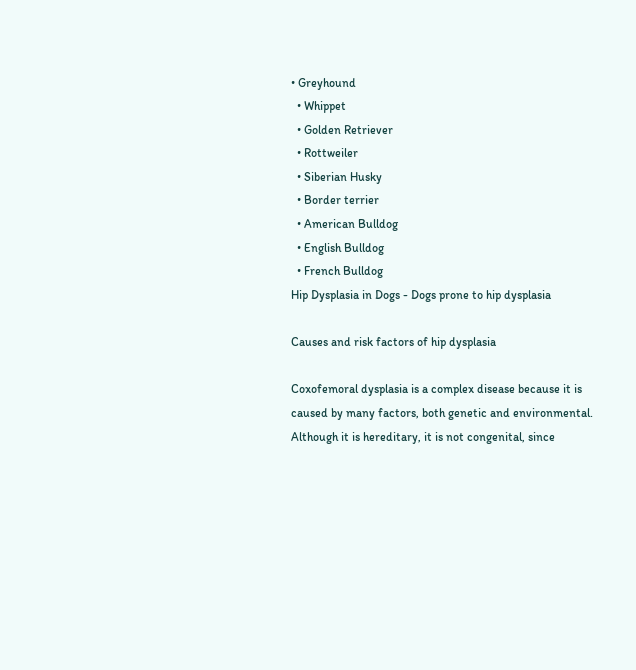• Greyhound
  • Whippet
  • Golden Retriever
  • Rottweiler
  • Siberian Husky
  • Border terrier
  • American Bulldog
  • English Bulldog
  • French Bulldog
Hip Dysplasia in Dogs - Dogs prone to hip dysplasia

Causes and risk factors of hip dysplasia

Coxofemoral dysplasia is a complex disease because it is caused by many factors, both genetic and environmental. Although it is hereditary, it is not congenital, since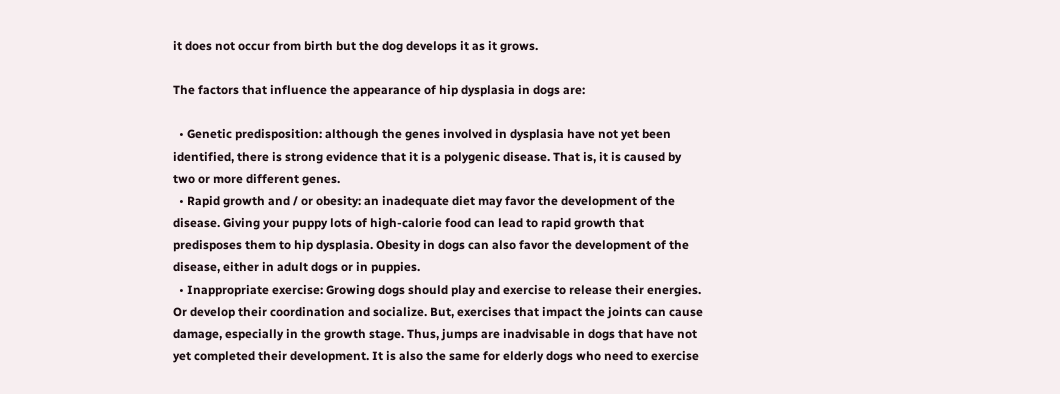it does not occur from birth but the dog develops it as it grows.

The factors that influence the appearance of hip dysplasia in dogs are:

  • Genetic predisposition: although the genes involved in dysplasia have not yet been identified, there is strong evidence that it is a polygenic disease. That is, it is caused by two or more different genes.
  • Rapid growth and / or obesity: an inadequate diet may favor the development of the disease. Giving your puppy lots of high-calorie food can lead to rapid growth that predisposes them to hip dysplasia. Obesity in dogs can also favor the development of the disease, either in adult dogs or in puppies.
  • Inappropriate exercise: Growing dogs should play and exercise to release their energies. Or develop their coordination and socialize. But, exercises that impact the joints can cause damage, especially in the growth stage. Thus, jumps are inadvisable in dogs that have not yet completed their development. It is also the same for elderly dogs who need to exercise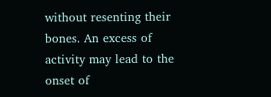without resenting their bones. An excess of activity may lead to the onset of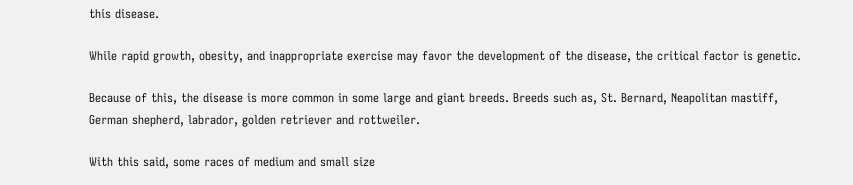this disease.

While rapid growth, obesity, and inappropriate exercise may favor the development of the disease, the critical factor is genetic.

Because of this, the disease is more common in some large and giant breeds. Breeds such as, St. Bernard, Neapolitan mastiff, German shepherd, labrador, golden retriever and rottweiler.

With this said, some races of medium and small size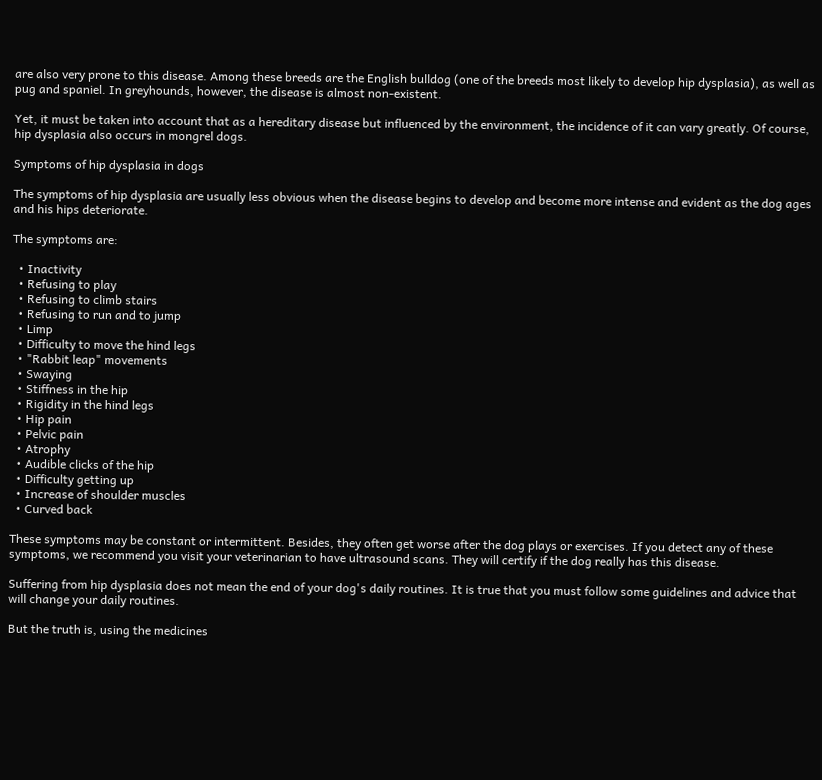are also very prone to this disease. Among these breeds are the English bulldog (one of the breeds most likely to develop hip dysplasia), as well as pug and spaniel. In greyhounds, however, the disease is almost non-existent.

Yet, it must be taken into account that as a hereditary disease but influenced by the environment, the incidence of it can vary greatly. Of course, hip dysplasia also occurs in mongrel dogs.

Symptoms of hip dysplasia in dogs

The symptoms of hip dysplasia are usually less obvious when the disease begins to develop and become more intense and evident as the dog ages and his hips deteriorate.

The symptoms are:

  • Inactivity
  • Refusing to play
  • Refusing to climb stairs
  • Refusing to run and to jump
  • Limp
  • Difficulty to move the hind legs
  • "Rabbit leap" movements
  • Swaying
  • Stiffness in the hip
  • Rigidity in the hind legs
  • Hip pain
  • Pelvic pain
  • Atrophy
  • Audible clicks of the hip
  • Difficulty getting up
  • Increase of shoulder muscles
  • Curved back

These symptoms may be constant or intermittent. Besides, they often get worse after the dog plays or exercises. If you detect any of these symptoms, we recommend you visit your veterinarian to have ultrasound scans. They will certify if the dog really has this disease.

Suffering from hip dysplasia does not mean the end of your dog's daily routines. It is true that you must follow some guidelines and advice that will change your daily routines.

But the truth is, using the medicines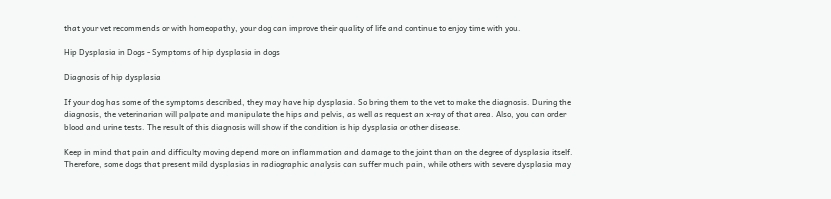that your vet recommends or with homeopathy, your dog can improve their quality of life and continue to enjoy time with you.

Hip Dysplasia in Dogs - Symptoms of hip dysplasia in dogs

Diagnosis of hip dysplasia

If your dog has some of the symptoms described, they may have hip dysplasia. So bring them to the vet to make the diagnosis. During the diagnosis, the veterinarian will palpate and manipulate the hips and pelvis, as well as request an x-ray of that area. Also, you can order blood and urine tests. The result of this diagnosis will show if the condition is hip dysplasia or other disease.

Keep in mind that pain and difficulty moving depend more on inflammation and damage to the joint than on the degree of dysplasia itself. Therefore, some dogs that present mild dysplasias in radiographic analysis can suffer much pain, while others with severe dysplasia may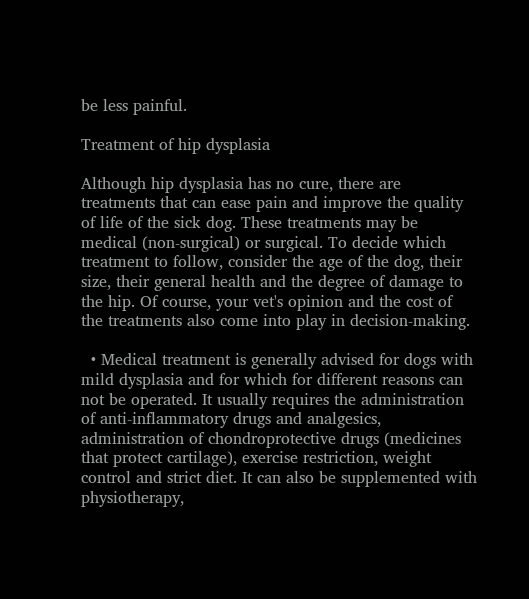be less painful.

Treatment of hip dysplasia

Although hip dysplasia has no cure, there are treatments that can ease pain and improve the quality of life of the sick dog. These treatments may be medical (non-surgical) or surgical. To decide which treatment to follow, consider the age of the dog, their size, their general health and the degree of damage to the hip. Of course, your vet's opinion and the cost of the treatments also come into play in decision-making.

  • Medical treatment is generally advised for dogs with mild dysplasia and for which for different reasons can not be operated. It usually requires the administration of anti-inflammatory drugs and analgesics, administration of chondroprotective drugs (medicines that protect cartilage), exercise restriction, weight control and strict diet. It can also be supplemented with physiotherapy,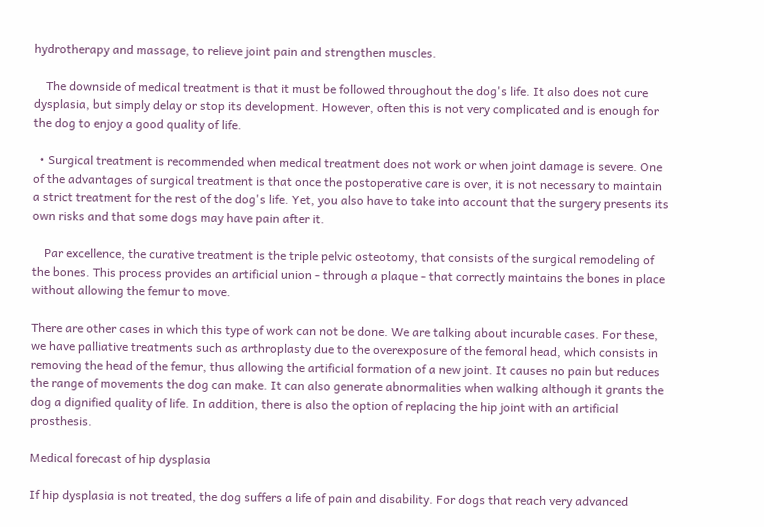hydrotherapy and massage, to relieve joint pain and strengthen muscles.

    The downside of medical treatment is that it must be followed throughout the dog's life. It also does not cure dysplasia, but simply delay or stop its development. However, often this is not very complicated and is enough for the dog to enjoy a good quality of life.

  • Surgical treatment is recommended when medical treatment does not work or when joint damage is severe. One of the advantages of surgical treatment is that once the postoperative care is over, it is not necessary to maintain a strict treatment for the rest of the dog's life. Yet, you also have to take into account that the surgery presents its own risks and that some dogs may have pain after it.

    Par excellence, the curative treatment is the triple pelvic osteotomy, that consists of the surgical remodeling of the bones. This process provides an artificial union - through a plaque - that correctly maintains the bones in place without allowing the femur to move.

There are other cases in which this type of work can not be done. We are talking about incurable cases. For these, we have palliative treatments such as arthroplasty due to the overexposure of the femoral head, which consists in removing the head of the femur, thus allowing the artificial formation of a new joint. It causes no pain but reduces the range of movements the dog can make. It can also generate abnormalities when walking although it grants the dog a dignified quality of life. In addition, there is also the option of replacing the hip joint with an artificial prosthesis.

Medical forecast of hip dysplasia

If hip dysplasia is not treated, the dog suffers a life of pain and disability. For dogs that reach very advanced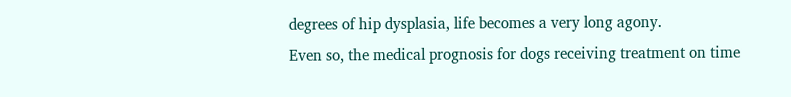degrees of hip dysplasia, life becomes a very long agony.
Even so, the medical prognosis for dogs receiving treatment on time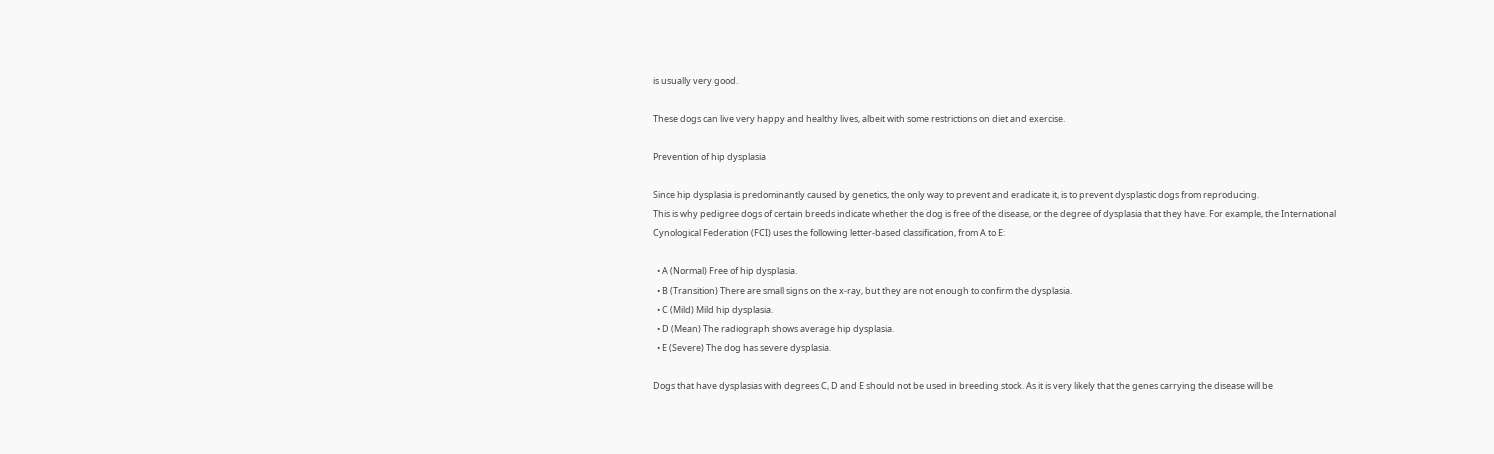is usually very good.

These dogs can live very happy and healthy lives, albeit with some restrictions on diet and exercise.

Prevention of hip dysplasia

Since hip dysplasia is predominantly caused by genetics, the only way to prevent and eradicate it, is to prevent dysplastic dogs from reproducing.
This is why pedigree dogs of certain breeds indicate whether the dog is free of the disease, or the degree of dysplasia that they have. For example, the International Cynological Federation (FCI) uses the following letter-based classification, from A to E:

  • A (Normal) Free of hip dysplasia.
  • B (Transition) There are small signs on the x-ray, but they are not enough to confirm the dysplasia.
  • C (Mild) Mild hip dysplasia.
  • D (Mean) The radiograph shows average hip dysplasia.
  • E (Severe) The dog has severe dysplasia.

Dogs that have dysplasias with degrees C, D and E should not be used in breeding stock. As it is very likely that the genes carrying the disease will be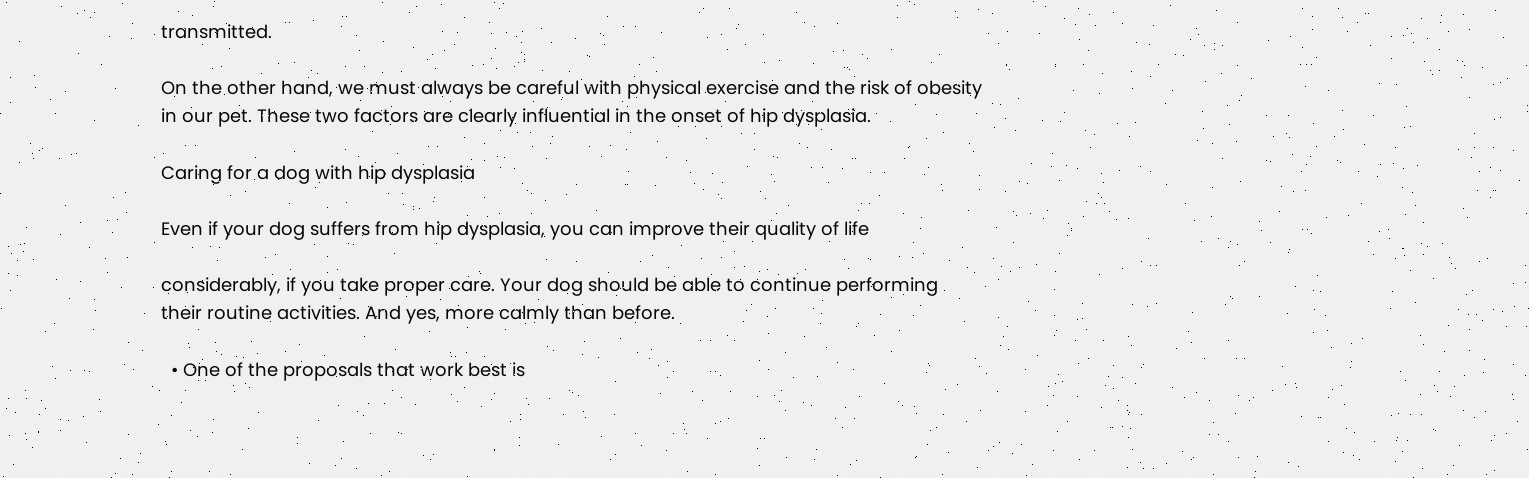transmitted.

On the other hand, we must always be careful with physical exercise and the risk of obesity in our pet. These two factors are clearly influential in the onset of hip dysplasia.

Caring for a dog with hip dysplasia

Even if your dog suffers from hip dysplasia, you can improve their quality of life

considerably, if you take proper care. Your dog should be able to continue performing their routine activities. And yes, more calmly than before.

  • One of the proposals that work best is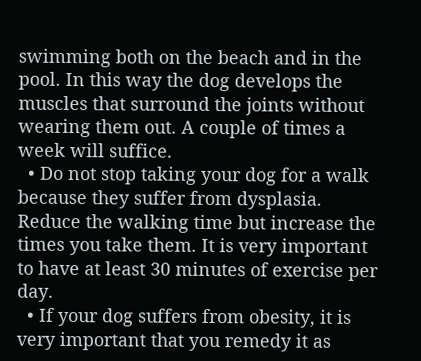swimming both on the beach and in the pool. In this way the dog develops the muscles that surround the joints without wearing them out. A couple of times a week will suffice.
  • Do not stop taking your dog for a walk because they suffer from dysplasia. Reduce the walking time but increase the times you take them. It is very important to have at least 30 minutes of exercise per day.
  • If your dog suffers from obesity, it is very important that you remedy it as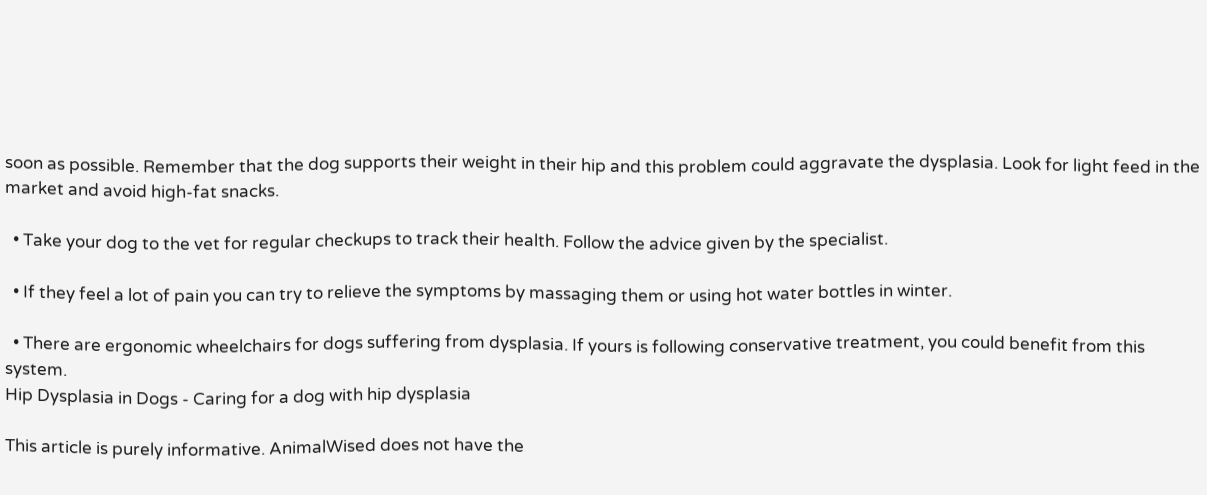soon as possible. Remember that the dog supports their weight in their hip and this problem could aggravate the dysplasia. Look for light feed in the market and avoid high-fat snacks.

  • Take your dog to the vet for regular checkups to track their health. Follow the advice given by the specialist.

  • If they feel a lot of pain you can try to relieve the symptoms by massaging them or using hot water bottles in winter.

  • There are ergonomic wheelchairs for dogs suffering from dysplasia. If yours is following conservative treatment, you could benefit from this system.
Hip Dysplasia in Dogs - Caring for a dog with hip dysplasia

This article is purely informative. AnimalWised does not have the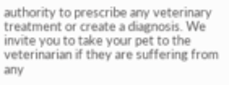authority to prescribe any veterinary treatment or create a diagnosis. We invite you to take your pet to the veterinarian if they are suffering from any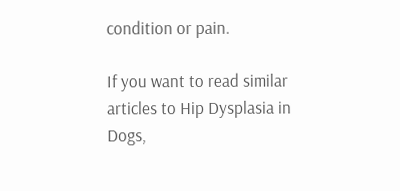condition or pain.

If you want to read similar articles to Hip Dysplasia in Dogs,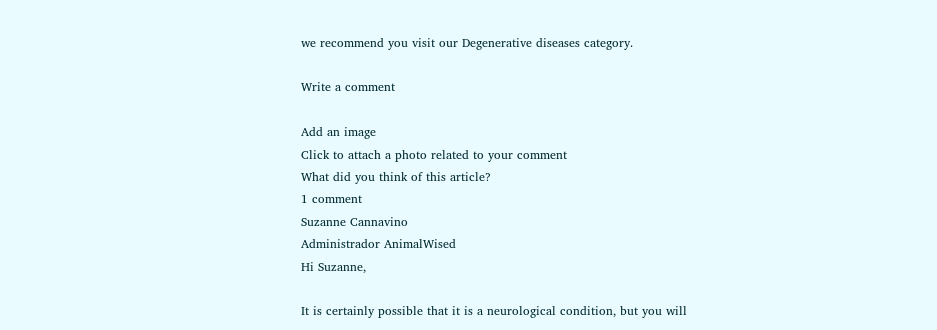we recommend you visit our Degenerative diseases category.

Write a comment

Add an image
Click to attach a photo related to your comment
What did you think of this article?
1 comment
Suzanne Cannavino
Administrador AnimalWised
Hi Suzanne,

It is certainly possible that it is a neurological condition, but you will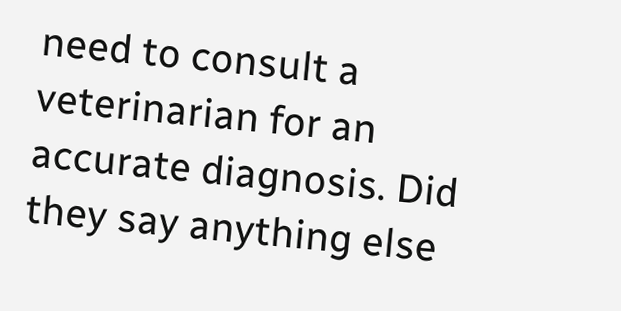need to consult a veterinarian for an accurate diagnosis. Did they say anything else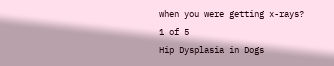when you were getting x-rays?
1 of 5
Hip Dysplasia in Dogs